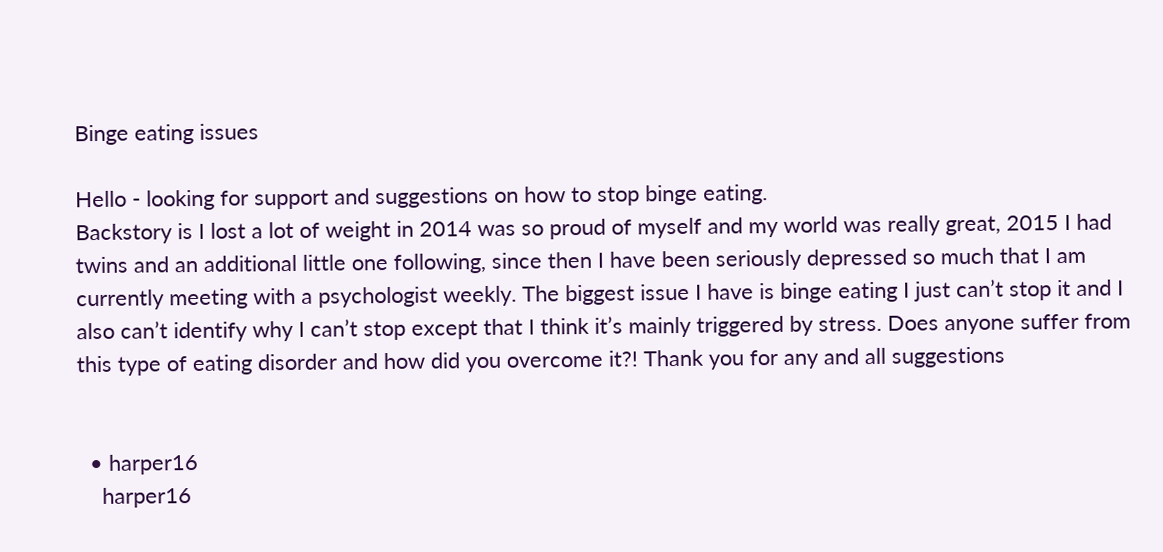Binge eating issues

Hello - looking for support and suggestions on how to stop binge eating.
Backstory is I lost a lot of weight in 2014 was so proud of myself and my world was really great, 2015 I had twins and an additional little one following, since then I have been seriously depressed so much that I am currently meeting with a psychologist weekly. The biggest issue I have is binge eating I just can’t stop it and I also can’t identify why I can’t stop except that I think it’s mainly triggered by stress. Does anyone suffer from this type of eating disorder and how did you overcome it?! Thank you for any and all suggestions


  • harper16
    harper16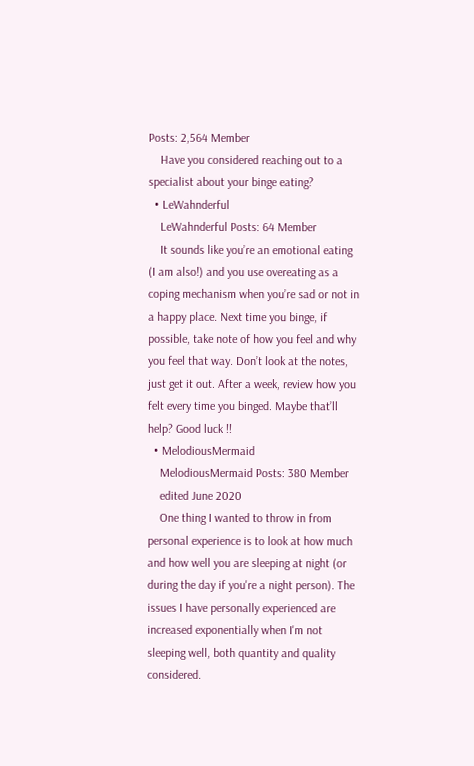Posts: 2,564 Member
    Have you considered reaching out to a specialist about your binge eating?
  • LeWahnderful
    LeWahnderful Posts: 64 Member
    It sounds like you’re an emotional eating (I am also!) and you use overeating as a coping mechanism when you’re sad or not in a happy place. Next time you binge, if possible, take note of how you feel and why you feel that way. Don’t look at the notes, just get it out. After a week, review how you felt every time you binged. Maybe that’ll help? Good luck !!
  • MelodiousMermaid
    MelodiousMermaid Posts: 380 Member
    edited June 2020
    One thing I wanted to throw in from personal experience is to look at how much and how well you are sleeping at night (or during the day if you're a night person). The issues I have personally experienced are increased exponentially when I'm not sleeping well, both quantity and quality considered.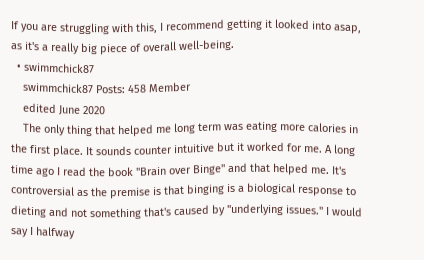If you are struggling with this, I recommend getting it looked into asap, as it's a really big piece of overall well-being.
  • swimmchick87
    swimmchick87 Posts: 458 Member
    edited June 2020
    The only thing that helped me long term was eating more calories in the first place. It sounds counter intuitive but it worked for me. A long time ago I read the book "Brain over Binge" and that helped me. It's controversial as the premise is that binging is a biological response to dieting and not something that's caused by "underlying issues." I would say I halfway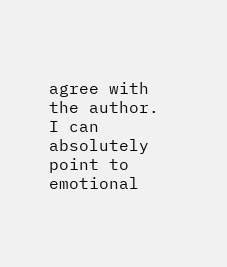agree with the author. I can absolutely point to emotional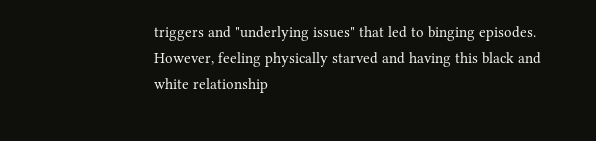triggers and "underlying issues" that led to binging episodes. However, feeling physically starved and having this black and white relationship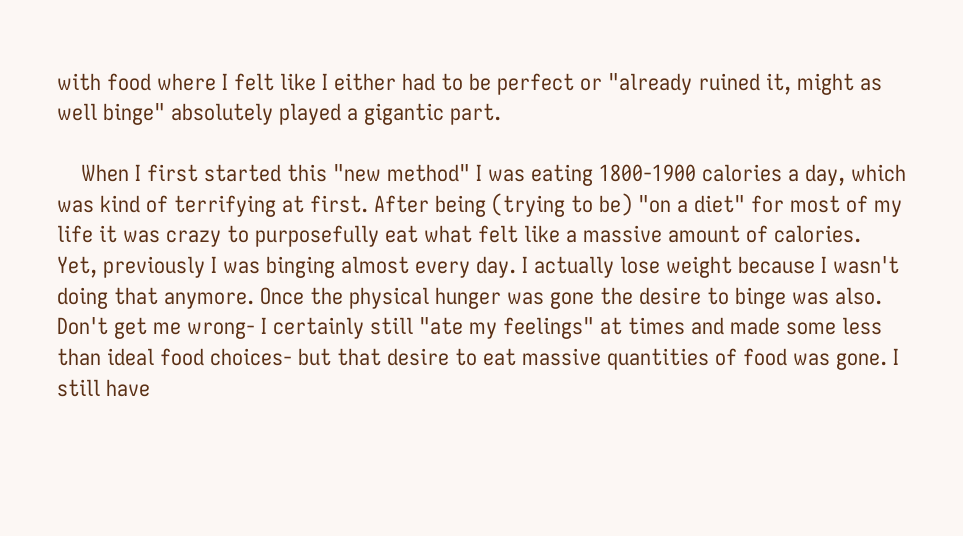with food where I felt like I either had to be perfect or "already ruined it, might as well binge" absolutely played a gigantic part.

    When I first started this "new method" I was eating 1800-1900 calories a day, which was kind of terrifying at first. After being (trying to be) "on a diet" for most of my life it was crazy to purposefully eat what felt like a massive amount of calories. Yet, previously I was binging almost every day. I actually lose weight because I wasn't doing that anymore. Once the physical hunger was gone the desire to binge was also. Don't get me wrong- I certainly still "ate my feelings" at times and made some less than ideal food choices- but that desire to eat massive quantities of food was gone. I still have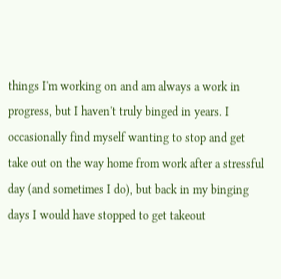things I'm working on and am always a work in progress, but I haven't truly binged in years. I occasionally find myself wanting to stop and get take out on the way home from work after a stressful day (and sometimes I do), but back in my binging days I would have stopped to get takeout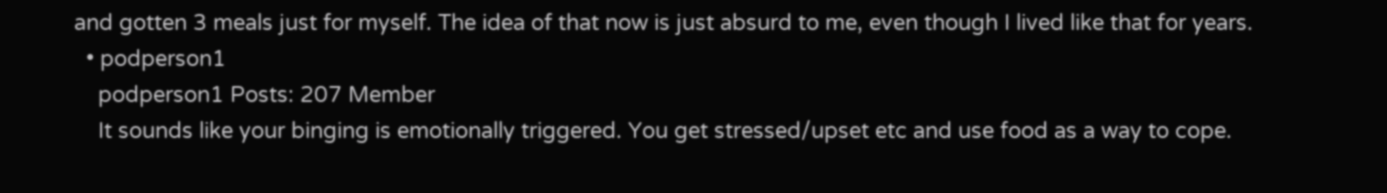and gotten 3 meals just for myself. The idea of that now is just absurd to me, even though I lived like that for years.
  • podperson1
    podperson1 Posts: 207 Member
    It sounds like your binging is emotionally triggered. You get stressed/upset etc and use food as a way to cope.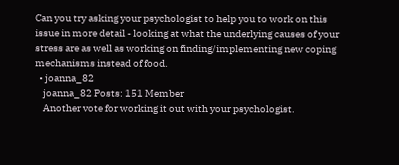Can you try asking your psychologist to help you to work on this issue in more detail - looking at what the underlying causes of your stress are as well as working on finding/implementing new coping mechanisms instead of food.
  • joanna_82
    joanna_82 Posts: 151 Member
    Another vote for working it out with your psychologist.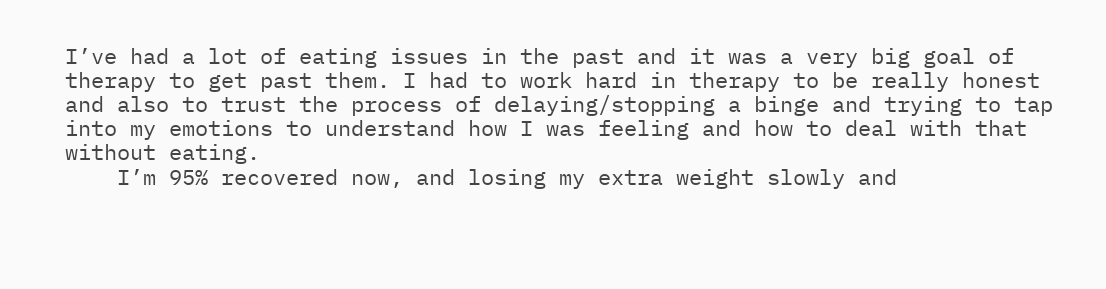I’ve had a lot of eating issues in the past and it was a very big goal of therapy to get past them. I had to work hard in therapy to be really honest and also to trust the process of delaying/stopping a binge and trying to tap into my emotions to understand how I was feeling and how to deal with that without eating.
    I’m 95% recovered now, and losing my extra weight slowly and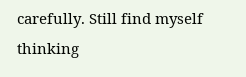carefully. Still find myself thinking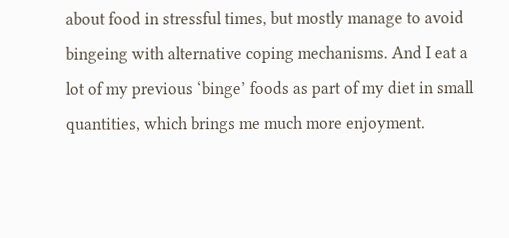about food in stressful times, but mostly manage to avoid bingeing with alternative coping mechanisms. And I eat a lot of my previous ‘binge’ foods as part of my diet in small quantities, which brings me much more enjoyment.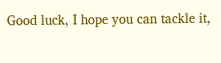Good luck, I hope you can tackle it,